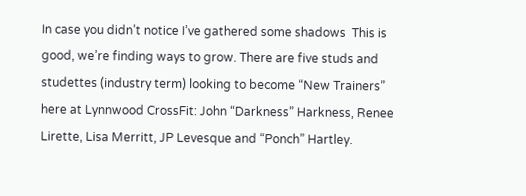In case you didn’t notice I’ve gathered some shadows  This is good, we’re finding ways to grow. There are five studs and studettes (industry term) looking to become “New Trainers” here at Lynnwood CrossFit: John “Darkness” Harkness, Renee Lirette, Lisa Merritt, JP Levesque and “Ponch” Hartley.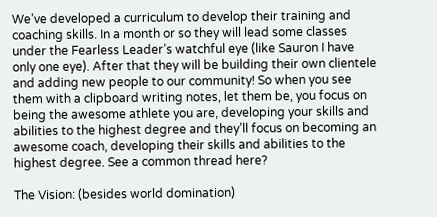We’ve developed a curriculum to develop their training and coaching skills. In a month or so they will lead some classes under the Fearless Leader’s watchful eye (like Sauron I have only one eye). After that they will be building their own clientele and adding new people to our community! So when you see them with a clipboard writing notes, let them be, you focus on being the awesome athlete you are, developing your skills and abilities to the highest degree and they’ll focus on becoming an awesome coach, developing their skills and abilities to the highest degree. See a common thread here?

The Vision: (besides world domination)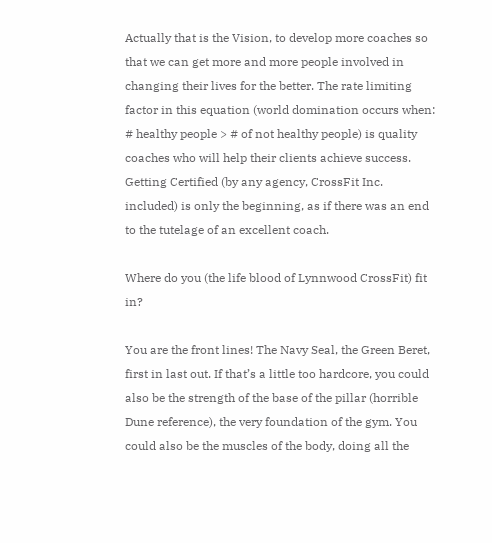Actually that is the Vision, to develop more coaches so that we can get more and more people involved in changing their lives for the better. The rate limiting factor in this equation (world domination occurs when: # healthy people > # of not healthy people) is quality coaches who will help their clients achieve success. Getting Certified (by any agency, CrossFit Inc. included) is only the beginning, as if there was an end to the tutelage of an excellent coach.

Where do you (the life blood of Lynnwood CrossFit) fit in?

You are the front lines! The Navy Seal, the Green Beret, first in last out. If that’s a little too hardcore, you could also be the strength of the base of the pillar (horrible Dune reference), the very foundation of the gym. You could also be the muscles of the body, doing all the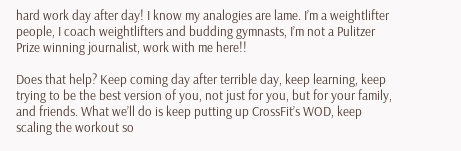hard work day after day! I know my analogies are lame. I’m a weightlifter people, I coach weightlifters and budding gymnasts, I’m not a Pulitzer Prize winning journalist, work with me here!!

Does that help? Keep coming day after terrible day, keep learning, keep trying to be the best version of you, not just for you, but for your family, and friends. What we’ll do is keep putting up CrossFit’s WOD, keep scaling the workout so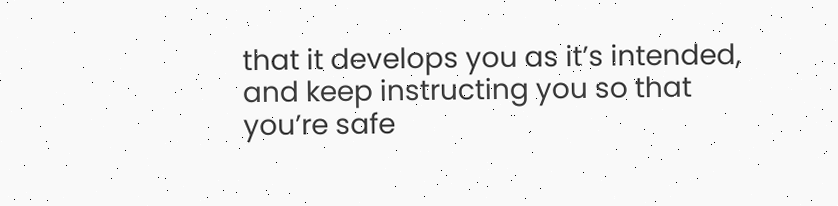that it develops you as it’s intended, and keep instructing you so that you’re safe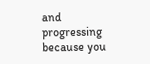and progressing because you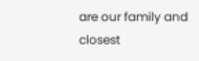are our family and closest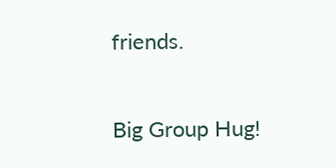friends.

Big Group Hug!